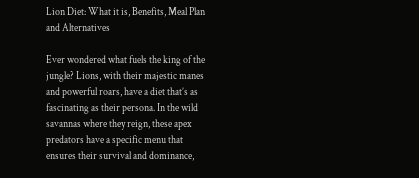Lion Diet: What it is, Benefits, Meal Plan and Alternatives

Ever wondered what fuels the king of the jungle? Lions, with their majestic manes and powerful roars, have a diet that’s as fascinating as their persona. In the wild savannas where they reign, these apex predators have a specific menu that ensures their survival and dominance,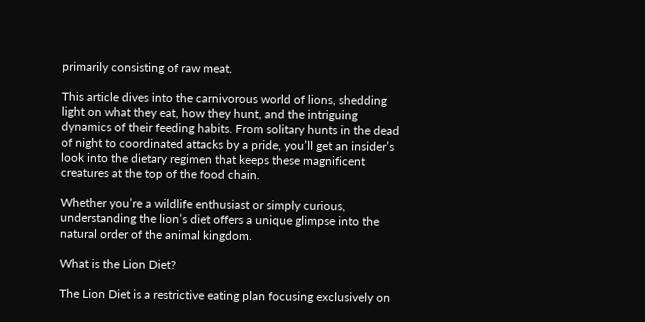primarily consisting of raw meat.

This article dives into the carnivorous world of lions, shedding light on what they eat, how they hunt, and the intriguing dynamics of their feeding habits. From solitary hunts in the dead of night to coordinated attacks by a pride, you’ll get an insider’s look into the dietary regimen that keeps these magnificent creatures at the top of the food chain.

Whether you’re a wildlife enthusiast or simply curious, understanding the lion’s diet offers a unique glimpse into the natural order of the animal kingdom.

What is the Lion Diet?

The Lion Diet is a restrictive eating plan focusing exclusively on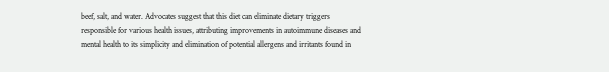beef, salt, and water. Advocates suggest that this diet can eliminate dietary triggers responsible for various health issues, attributing improvements in autoimmune diseases and mental health to its simplicity and elimination of potential allergens and irritants found in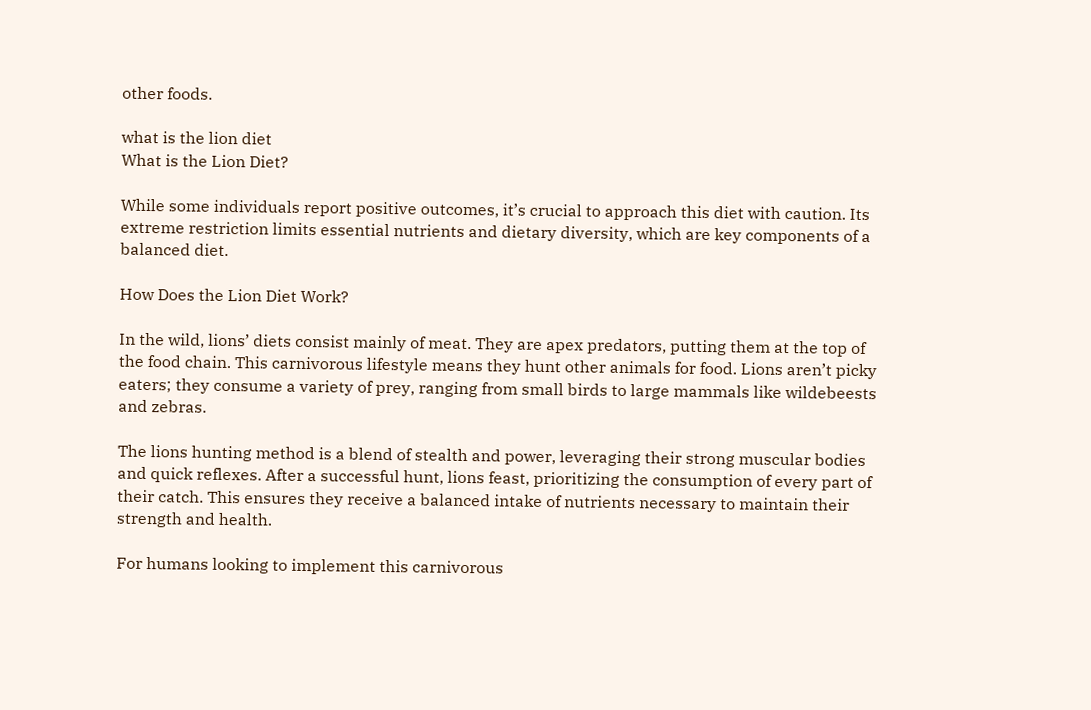other foods.

what is the lion diet
What is the Lion Diet?

While some individuals report positive outcomes, it’s crucial to approach this diet with caution. Its extreme restriction limits essential nutrients and dietary diversity, which are key components of a balanced diet.

How Does the Lion Diet Work?

In the wild, lions’ diets consist mainly of meat. They are apex predators, putting them at the top of the food chain. This carnivorous lifestyle means they hunt other animals for food. Lions aren’t picky eaters; they consume a variety of prey, ranging from small birds to large mammals like wildebeests and zebras.

The lions hunting method is a blend of stealth and power, leveraging their strong muscular bodies and quick reflexes. After a successful hunt, lions feast, prioritizing the consumption of every part of their catch. This ensures they receive a balanced intake of nutrients necessary to maintain their strength and health.

For humans looking to implement this carnivorous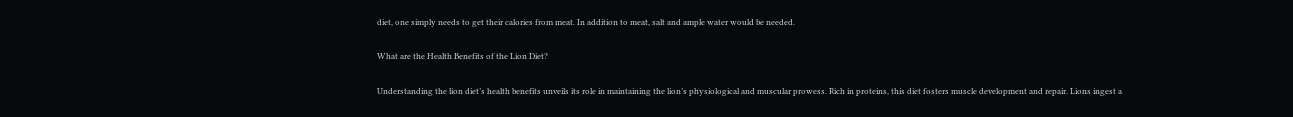diet, one simply needs to get their calories from meat. In addition to meat, salt and ample water would be needed.

What are the Health Benefits of the Lion Diet?

Understanding the lion diet’s health benefits unveils its role in maintaining the lion’s physiological and muscular prowess. Rich in proteins, this diet fosters muscle development and repair. Lions ingest a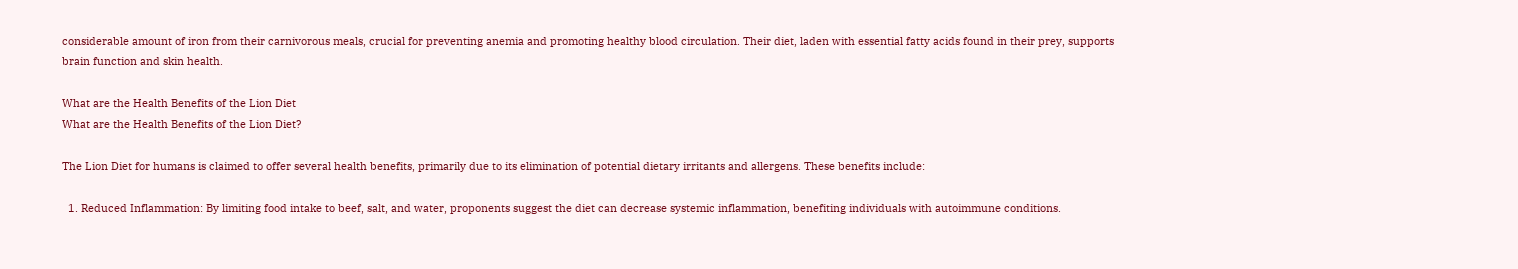considerable amount of iron from their carnivorous meals, crucial for preventing anemia and promoting healthy blood circulation. Their diet, laden with essential fatty acids found in their prey, supports brain function and skin health.

What are the Health Benefits of the Lion Diet
What are the Health Benefits of the Lion Diet?

The Lion Diet for humans is claimed to offer several health benefits, primarily due to its elimination of potential dietary irritants and allergens. These benefits include:

  1. Reduced Inflammation: By limiting food intake to beef, salt, and water, proponents suggest the diet can decrease systemic inflammation, benefiting individuals with autoimmune conditions.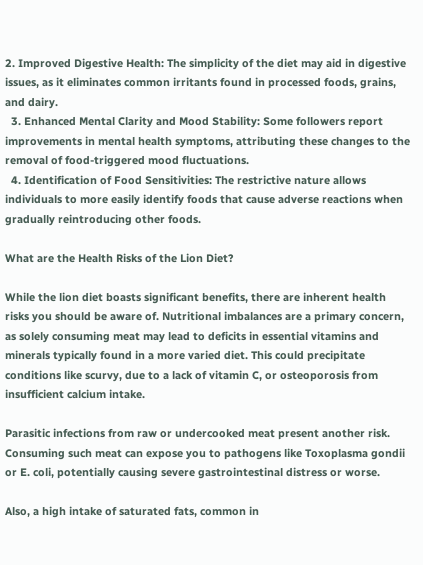2. Improved Digestive Health: The simplicity of the diet may aid in digestive issues, as it eliminates common irritants found in processed foods, grains, and dairy.
  3. Enhanced Mental Clarity and Mood Stability: Some followers report improvements in mental health symptoms, attributing these changes to the removal of food-triggered mood fluctuations.
  4. Identification of Food Sensitivities: The restrictive nature allows individuals to more easily identify foods that cause adverse reactions when gradually reintroducing other foods.

What are the Health Risks of the Lion Diet?

While the lion diet boasts significant benefits, there are inherent health risks you should be aware of. Nutritional imbalances are a primary concern, as solely consuming meat may lead to deficits in essential vitamins and minerals typically found in a more varied diet. This could precipitate conditions like scurvy, due to a lack of vitamin C, or osteoporosis from insufficient calcium intake.

Parasitic infections from raw or undercooked meat present another risk. Consuming such meat can expose you to pathogens like Toxoplasma gondii or E. coli, potentially causing severe gastrointestinal distress or worse.

Also, a high intake of saturated fats, common in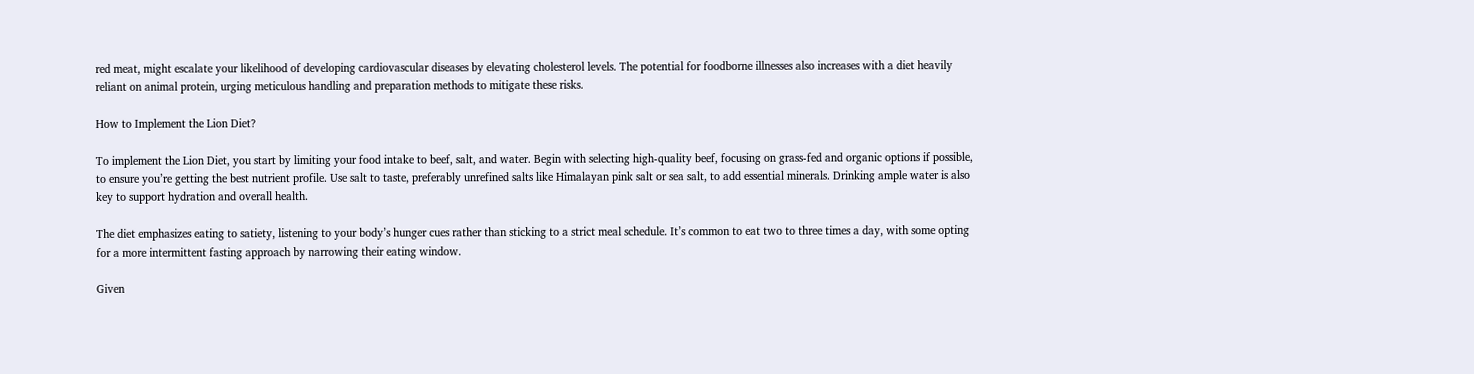red meat, might escalate your likelihood of developing cardiovascular diseases by elevating cholesterol levels. The potential for foodborne illnesses also increases with a diet heavily reliant on animal protein, urging meticulous handling and preparation methods to mitigate these risks.

How to Implement the Lion Diet?

To implement the Lion Diet, you start by limiting your food intake to beef, salt, and water. Begin with selecting high-quality beef, focusing on grass-fed and organic options if possible, to ensure you’re getting the best nutrient profile. Use salt to taste, preferably unrefined salts like Himalayan pink salt or sea salt, to add essential minerals. Drinking ample water is also key to support hydration and overall health.

The diet emphasizes eating to satiety, listening to your body’s hunger cues rather than sticking to a strict meal schedule. It’s common to eat two to three times a day, with some opting for a more intermittent fasting approach by narrowing their eating window.

Given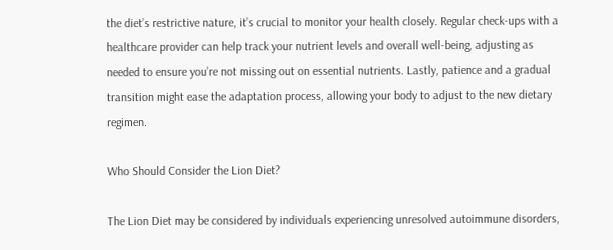the diet’s restrictive nature, it’s crucial to monitor your health closely. Regular check-ups with a healthcare provider can help track your nutrient levels and overall well-being, adjusting as needed to ensure you’re not missing out on essential nutrients. Lastly, patience and a gradual transition might ease the adaptation process, allowing your body to adjust to the new dietary regimen.

Who Should Consider the Lion Diet?

The Lion Diet may be considered by individuals experiencing unresolved autoimmune disorders,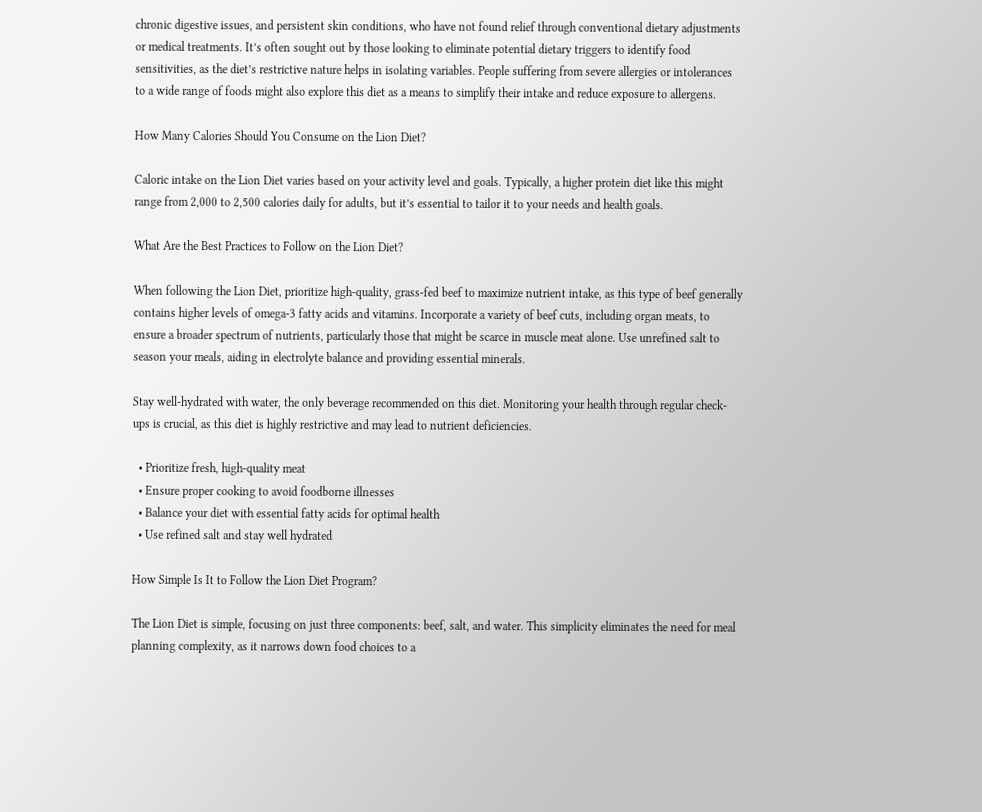chronic digestive issues, and persistent skin conditions, who have not found relief through conventional dietary adjustments or medical treatments. It’s often sought out by those looking to eliminate potential dietary triggers to identify food sensitivities, as the diet’s restrictive nature helps in isolating variables. People suffering from severe allergies or intolerances to a wide range of foods might also explore this diet as a means to simplify their intake and reduce exposure to allergens.

How Many Calories Should You Consume on the Lion Diet?

Caloric intake on the Lion Diet varies based on your activity level and goals. Typically, a higher protein diet like this might range from 2,000 to 2,500 calories daily for adults, but it’s essential to tailor it to your needs and health goals.

What Are the Best Practices to Follow on the Lion Diet?

When following the Lion Diet, prioritize high-quality, grass-fed beef to maximize nutrient intake, as this type of beef generally contains higher levels of omega-3 fatty acids and vitamins. Incorporate a variety of beef cuts, including organ meats, to ensure a broader spectrum of nutrients, particularly those that might be scarce in muscle meat alone. Use unrefined salt to season your meals, aiding in electrolyte balance and providing essential minerals.

Stay well-hydrated with water, the only beverage recommended on this diet. Monitoring your health through regular check-ups is crucial, as this diet is highly restrictive and may lead to nutrient deficiencies.

  • Prioritize fresh, high-quality meat
  • Ensure proper cooking to avoid foodborne illnesses
  • Balance your diet with essential fatty acids for optimal health
  • Use refined salt and stay well hydrated

How Simple Is It to Follow the Lion Diet Program?

The Lion Diet is simple, focusing on just three components: beef, salt, and water. This simplicity eliminates the need for meal planning complexity, as it narrows down food choices to a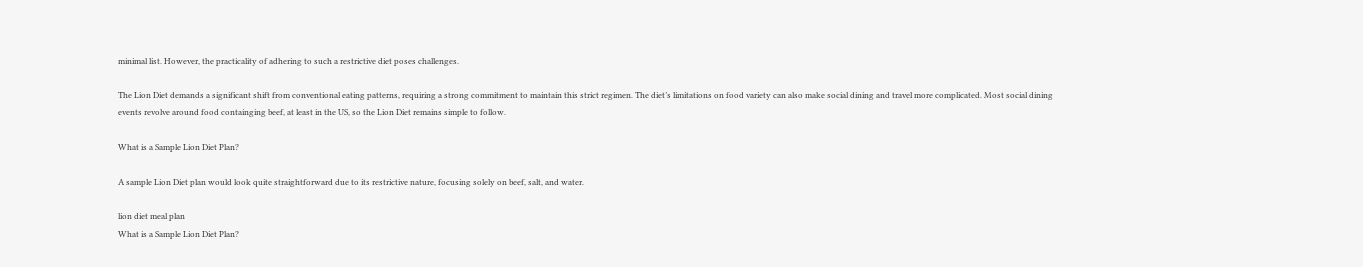minimal list. However, the practicality of adhering to such a restrictive diet poses challenges.

The Lion Diet demands a significant shift from conventional eating patterns, requiring a strong commitment to maintain this strict regimen. The diet’s limitations on food variety can also make social dining and travel more complicated. Most social dining events revolve around food containging beef, at least in the US, so the Lion Diet remains simple to follow.

What is a Sample Lion Diet Plan?

A sample Lion Diet plan would look quite straightforward due to its restrictive nature, focusing solely on beef, salt, and water.

lion diet meal plan
What is a Sample Lion Diet Plan?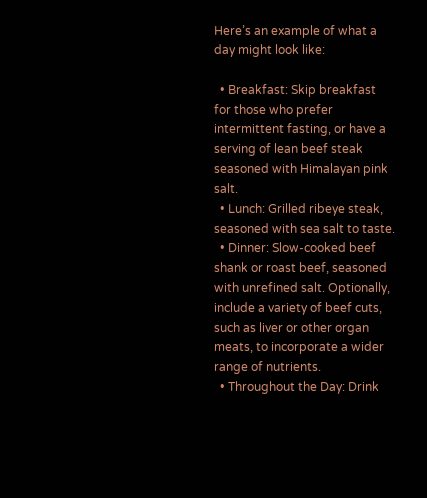Here’s an example of what a day might look like:

  • Breakfast: Skip breakfast for those who prefer intermittent fasting, or have a serving of lean beef steak seasoned with Himalayan pink salt.
  • Lunch: Grilled ribeye steak, seasoned with sea salt to taste.
  • Dinner: Slow-cooked beef shank or roast beef, seasoned with unrefined salt. Optionally, include a variety of beef cuts, such as liver or other organ meats, to incorporate a wider range of nutrients.
  • Throughout the Day: Drink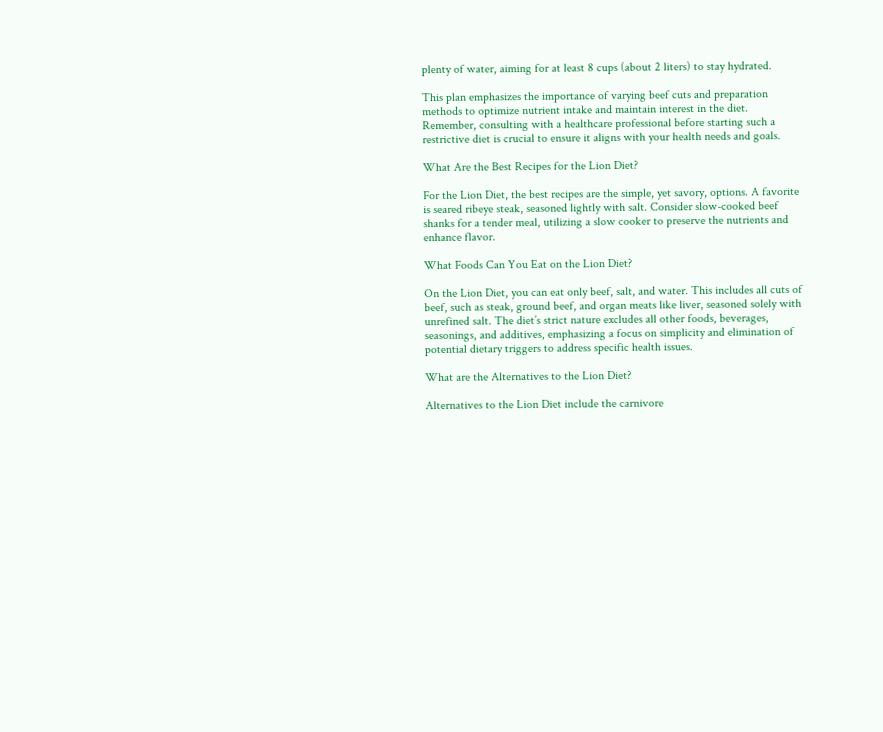plenty of water, aiming for at least 8 cups (about 2 liters) to stay hydrated.

This plan emphasizes the importance of varying beef cuts and preparation methods to optimize nutrient intake and maintain interest in the diet. Remember, consulting with a healthcare professional before starting such a restrictive diet is crucial to ensure it aligns with your health needs and goals.

What Are the Best Recipes for the Lion Diet?

For the Lion Diet, the best recipes are the simple, yet savory, options. A favorite is seared ribeye steak, seasoned lightly with salt. Consider slow-cooked beef shanks for a tender meal, utilizing a slow cooker to preserve the nutrients and enhance flavor.

What Foods Can You Eat on the Lion Diet?

On the Lion Diet, you can eat only beef, salt, and water. This includes all cuts of beef, such as steak, ground beef, and organ meats like liver, seasoned solely with unrefined salt. The diet’s strict nature excludes all other foods, beverages, seasonings, and additives, emphasizing a focus on simplicity and elimination of potential dietary triggers to address specific health issues.

What are the Alternatives to the Lion Diet?

Alternatives to the Lion Diet include the carnivore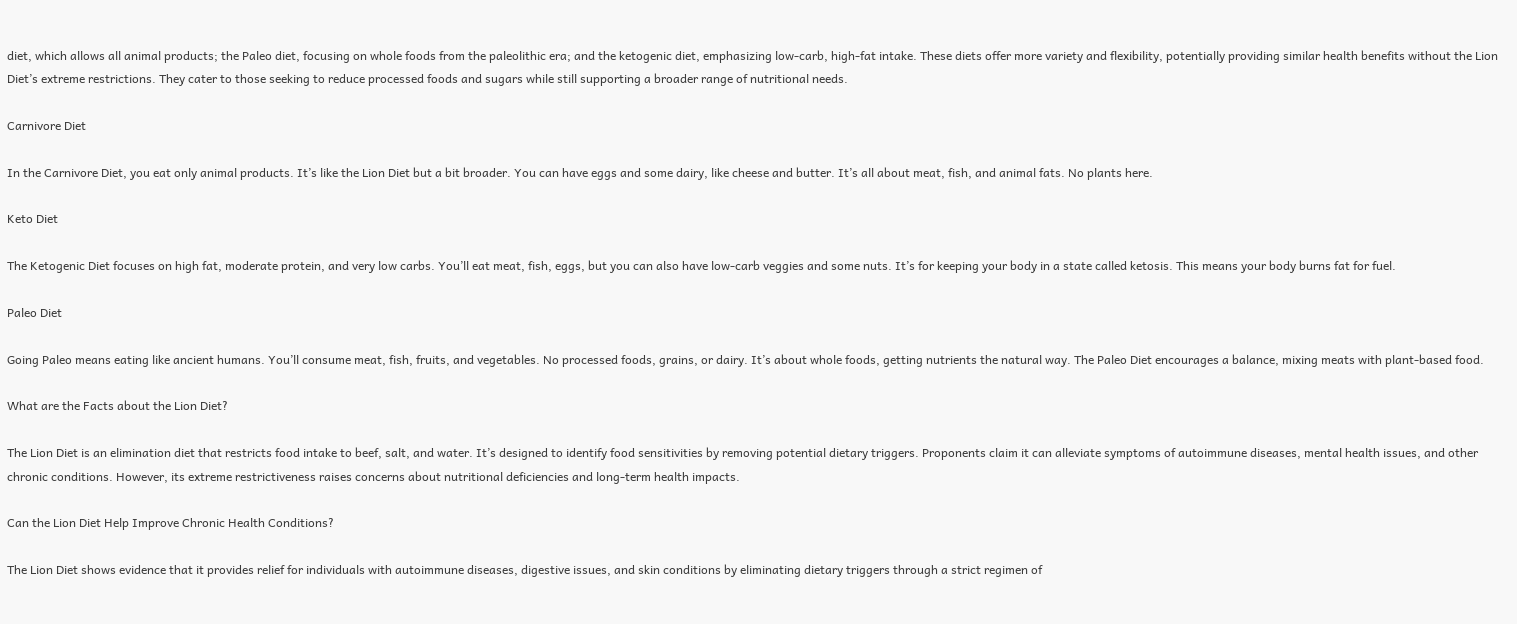diet, which allows all animal products; the Paleo diet, focusing on whole foods from the paleolithic era; and the ketogenic diet, emphasizing low-carb, high-fat intake. These diets offer more variety and flexibility, potentially providing similar health benefits without the Lion Diet’s extreme restrictions. They cater to those seeking to reduce processed foods and sugars while still supporting a broader range of nutritional needs.

Carnivore Diet

In the Carnivore Diet, you eat only animal products. It’s like the Lion Diet but a bit broader. You can have eggs and some dairy, like cheese and butter. It’s all about meat, fish, and animal fats. No plants here.

Keto Diet

The Ketogenic Diet focuses on high fat, moderate protein, and very low carbs. You’ll eat meat, fish, eggs, but you can also have low-carb veggies and some nuts. It’s for keeping your body in a state called ketosis. This means your body burns fat for fuel.

Paleo Diet

Going Paleo means eating like ancient humans. You’ll consume meat, fish, fruits, and vegetables. No processed foods, grains, or dairy. It’s about whole foods, getting nutrients the natural way. The Paleo Diet encourages a balance, mixing meats with plant-based food.

What are the Facts about the Lion Diet?

The Lion Diet is an elimination diet that restricts food intake to beef, salt, and water. It’s designed to identify food sensitivities by removing potential dietary triggers. Proponents claim it can alleviate symptoms of autoimmune diseases, mental health issues, and other chronic conditions. However, its extreme restrictiveness raises concerns about nutritional deficiencies and long-term health impacts.

Can the Lion Diet Help Improve Chronic Health Conditions?

The Lion Diet shows evidence that it provides relief for individuals with autoimmune diseases, digestive issues, and skin conditions by eliminating dietary triggers through a strict regimen of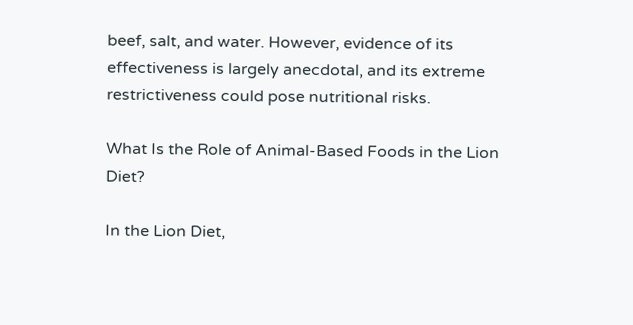beef, salt, and water. However, evidence of its effectiveness is largely anecdotal, and its extreme restrictiveness could pose nutritional risks.

What Is the Role of Animal-Based Foods in the Lion Diet?

In the Lion Diet,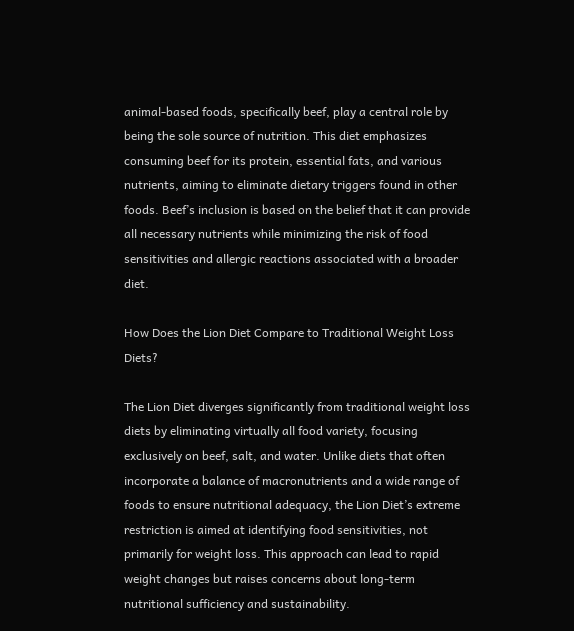animal-based foods, specifically beef, play a central role by being the sole source of nutrition. This diet emphasizes consuming beef for its protein, essential fats, and various nutrients, aiming to eliminate dietary triggers found in other foods. Beef’s inclusion is based on the belief that it can provide all necessary nutrients while minimizing the risk of food sensitivities and allergic reactions associated with a broader diet.

How Does the Lion Diet Compare to Traditional Weight Loss Diets?

The Lion Diet diverges significantly from traditional weight loss diets by eliminating virtually all food variety, focusing exclusively on beef, salt, and water. Unlike diets that often incorporate a balance of macronutrients and a wide range of foods to ensure nutritional adequacy, the Lion Diet’s extreme restriction is aimed at identifying food sensitivities, not primarily for weight loss. This approach can lead to rapid weight changes but raises concerns about long-term nutritional sufficiency and sustainability.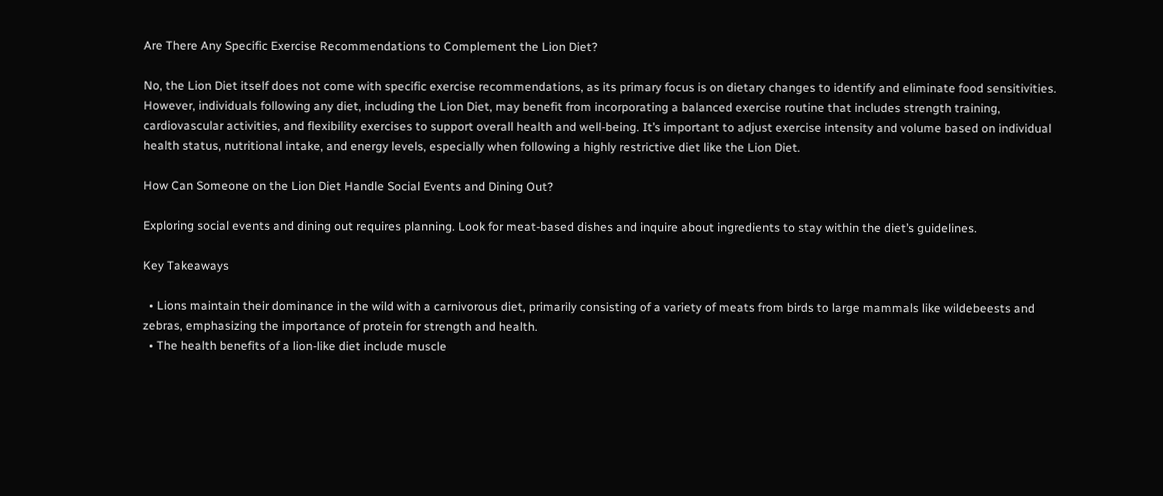Are There Any Specific Exercise Recommendations to Complement the Lion Diet?

No, the Lion Diet itself does not come with specific exercise recommendations, as its primary focus is on dietary changes to identify and eliminate food sensitivities. However, individuals following any diet, including the Lion Diet, may benefit from incorporating a balanced exercise routine that includes strength training, cardiovascular activities, and flexibility exercises to support overall health and well-being. It’s important to adjust exercise intensity and volume based on individual health status, nutritional intake, and energy levels, especially when following a highly restrictive diet like the Lion Diet.

How Can Someone on the Lion Diet Handle Social Events and Dining Out?

Exploring social events and dining out requires planning. Look for meat-based dishes and inquire about ingredients to stay within the diet’s guidelines.

Key Takeaways

  • Lions maintain their dominance in the wild with a carnivorous diet, primarily consisting of a variety of meats from birds to large mammals like wildebeests and zebras, emphasizing the importance of protein for strength and health.
  • The health benefits of a lion-like diet include muscle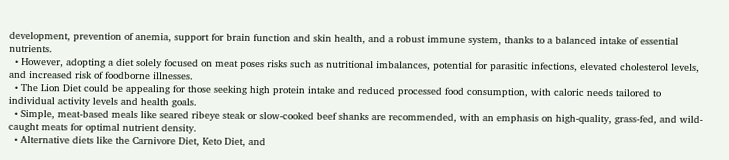development, prevention of anemia, support for brain function and skin health, and a robust immune system, thanks to a balanced intake of essential nutrients.
  • However, adopting a diet solely focused on meat poses risks such as nutritional imbalances, potential for parasitic infections, elevated cholesterol levels, and increased risk of foodborne illnesses.
  • The Lion Diet could be appealing for those seeking high protein intake and reduced processed food consumption, with caloric needs tailored to individual activity levels and health goals.
  • Simple, meat-based meals like seared ribeye steak or slow-cooked beef shanks are recommended, with an emphasis on high-quality, grass-fed, and wild-caught meats for optimal nutrient density.
  • Alternative diets like the Carnivore Diet, Keto Diet, and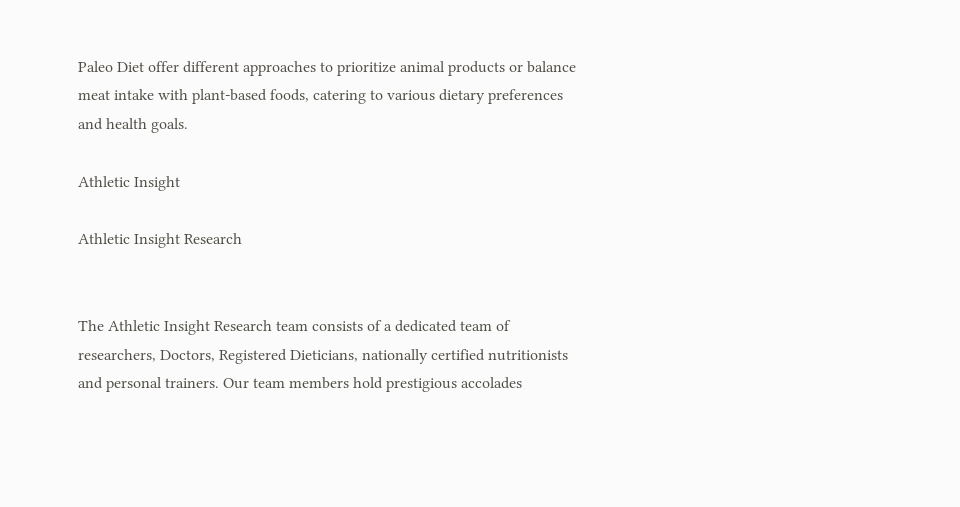Paleo Diet offer different approaches to prioritize animal products or balance meat intake with plant-based foods, catering to various dietary preferences and health goals.

Athletic Insight

Athletic Insight Research


The Athletic Insight Research team consists of a dedicated team of researchers, Doctors, Registered Dieticians, nationally certified nutritionists and personal trainers. Our team members hold prestigious accolades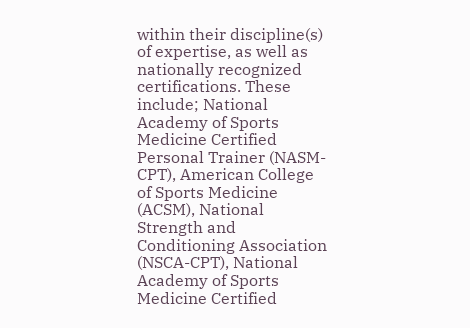within their discipline(s) of expertise, as well as nationally recognized certifications. These include; National Academy of Sports Medicine Certified Personal Trainer (NASM-CPT), American College of Sports Medicine (ACSM), National Strength and Conditioning Association (NSCA-CPT), National Academy of Sports Medicine Certified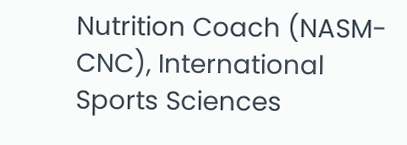Nutrition Coach (NASM-CNC), International Sports Sciences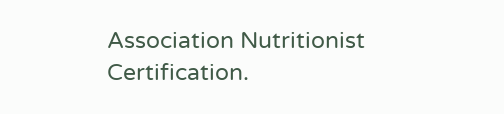Association Nutritionist Certification.